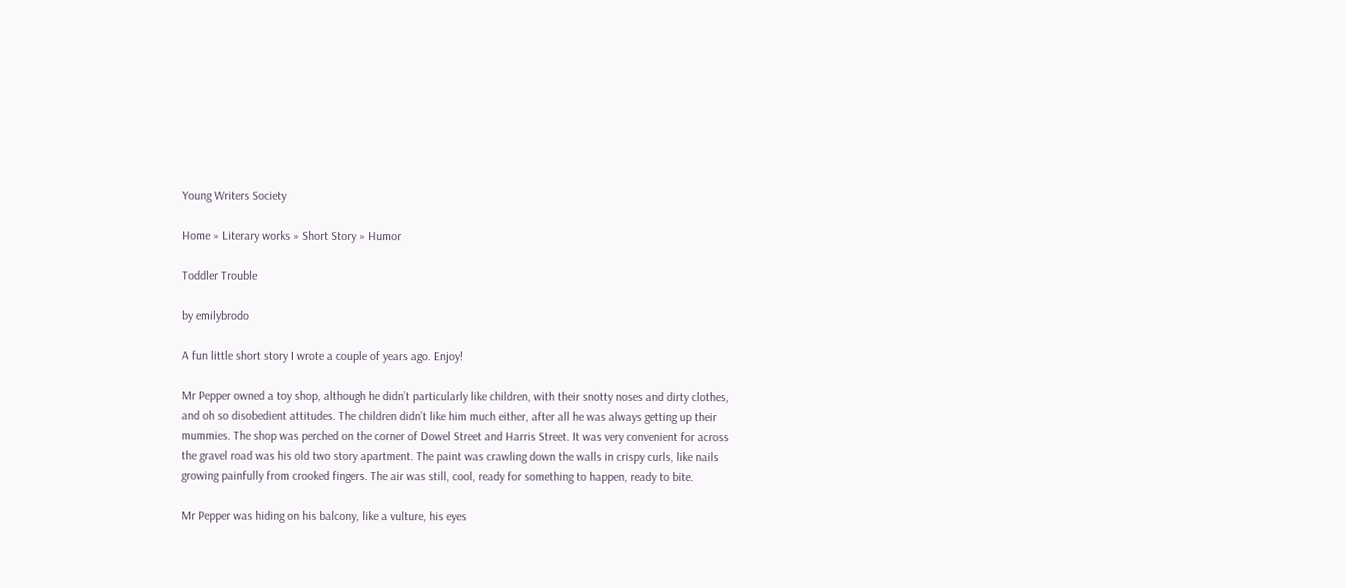Young Writers Society

Home » Literary works » Short Story » Humor

Toddler Trouble

by emilybrodo

A fun little short story I wrote a couple of years ago. Enjoy!

Mr Pepper owned a toy shop, although he didn’t particularly like children, with their snotty noses and dirty clothes, and oh so disobedient attitudes. The children didn’t like him much either, after all he was always getting up their mummies. The shop was perched on the corner of Dowel Street and Harris Street. It was very convenient for across the gravel road was his old two story apartment. The paint was crawling down the walls in crispy curls, like nails growing painfully from crooked fingers. The air was still, cool, ready for something to happen, ready to bite.

Mr Pepper was hiding on his balcony, like a vulture, his eyes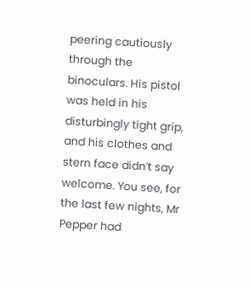peering cautiously through the binoculars. His pistol was held in his disturbingly tight grip, and his clothes and stern face didn’t say welcome. You see, for the last few nights, Mr Pepper had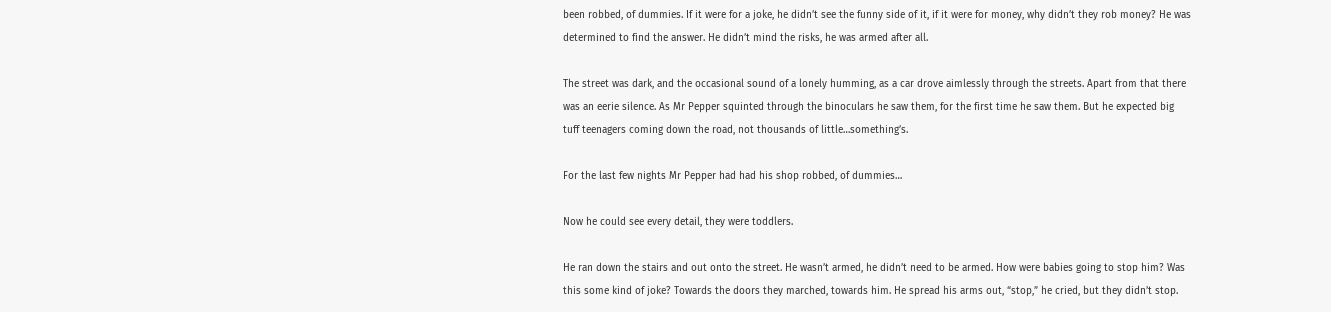been robbed, of dummies. If it were for a joke, he didn’t see the funny side of it, if it were for money, why didn’t they rob money? He was determined to find the answer. He didn’t mind the risks, he was armed after all.

The street was dark, and the occasional sound of a lonely humming, as a car drove aimlessly through the streets. Apart from that there was an eerie silence. As Mr Pepper squinted through the binoculars he saw them, for the first time he saw them. But he expected big tuff teenagers coming down the road, not thousands of little…something’s.

For the last few nights Mr Pepper had had his shop robbed, of dummies…

Now he could see every detail, they were toddlers.

He ran down the stairs and out onto the street. He wasn’t armed, he didn’t need to be armed. How were babies going to stop him? Was this some kind of joke? Towards the doors they marched, towards him. He spread his arms out, “stop,” he cried, but they didn’t stop.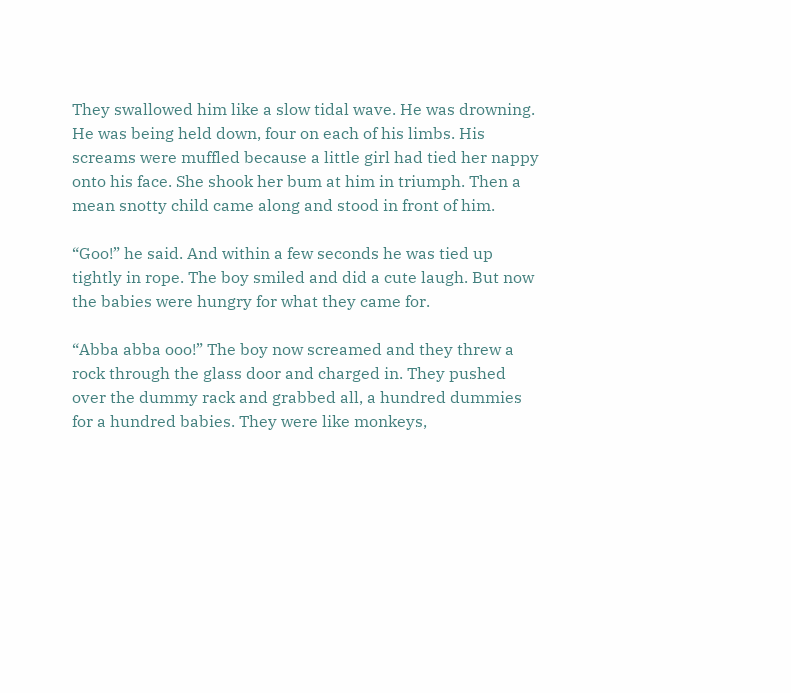They swallowed him like a slow tidal wave. He was drowning. He was being held down, four on each of his limbs. His screams were muffled because a little girl had tied her nappy onto his face. She shook her bum at him in triumph. Then a mean snotty child came along and stood in front of him.

“Goo!” he said. And within a few seconds he was tied up tightly in rope. The boy smiled and did a cute laugh. But now the babies were hungry for what they came for.

“Abba abba ooo!” The boy now screamed and they threw a rock through the glass door and charged in. They pushed over the dummy rack and grabbed all, a hundred dummies for a hundred babies. They were like monkeys,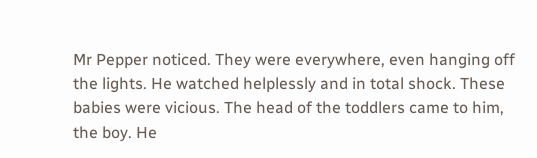Mr Pepper noticed. They were everywhere, even hanging off the lights. He watched helplessly and in total shock. These babies were vicious. The head of the toddlers came to him, the boy. He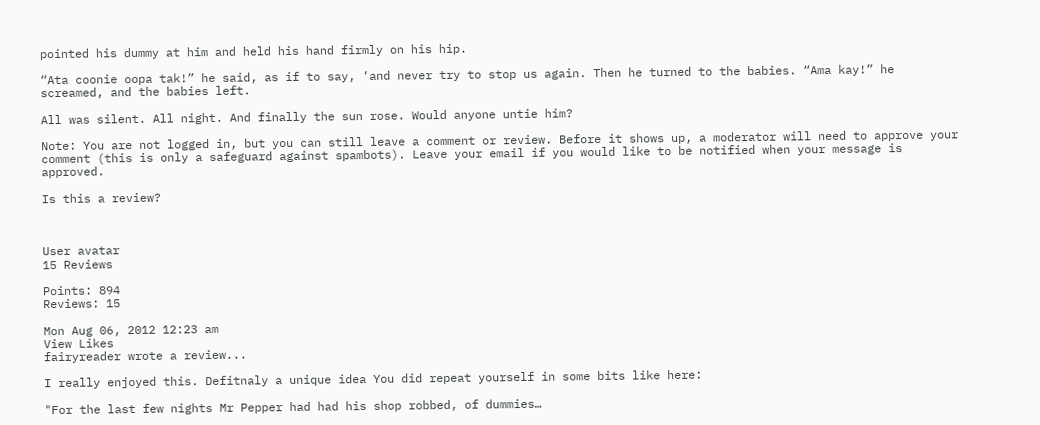pointed his dummy at him and held his hand firmly on his hip.

“Ata coonie oopa tak!” he said, as if to say, ‘and never try to stop us again. Then he turned to the babies. “Ama kay!” he screamed, and the babies left.

All was silent. All night. And finally the sun rose. Would anyone untie him?

Note: You are not logged in, but you can still leave a comment or review. Before it shows up, a moderator will need to approve your comment (this is only a safeguard against spambots). Leave your email if you would like to be notified when your message is approved.

Is this a review?



User avatar
15 Reviews

Points: 894
Reviews: 15

Mon Aug 06, 2012 12:23 am
View Likes
fairyreader wrote a review...

I really enjoyed this. Defitnaly a unique idea You did repeat yourself in some bits like here:

"For the last few nights Mr Pepper had had his shop robbed, of dummies…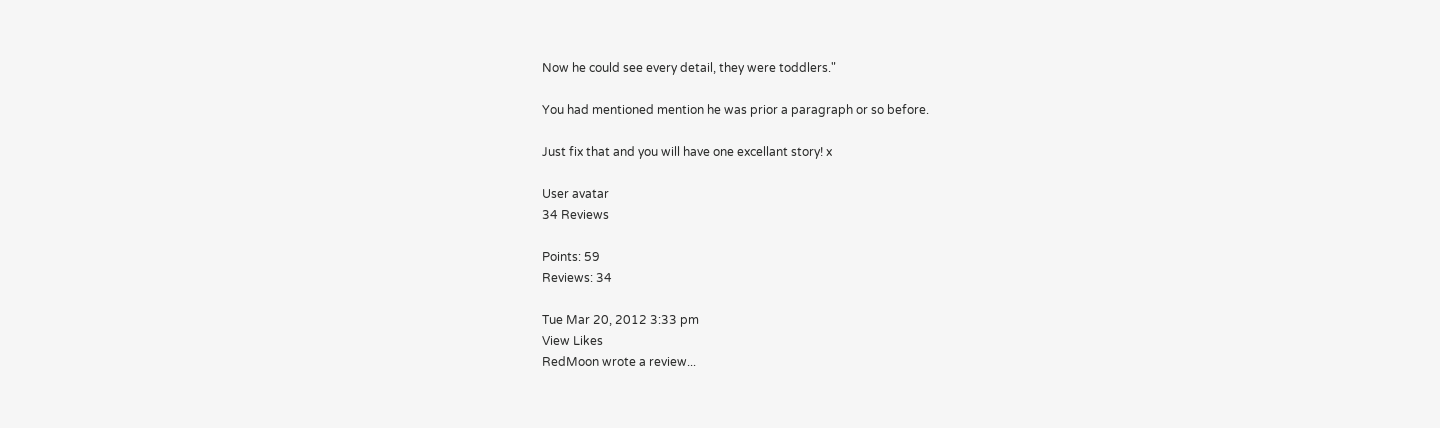Now he could see every detail, they were toddlers."

You had mentioned mention he was prior a paragraph or so before.

Just fix that and you will have one excellant story! x

User avatar
34 Reviews

Points: 59
Reviews: 34

Tue Mar 20, 2012 3:33 pm
View Likes
RedMoon wrote a review...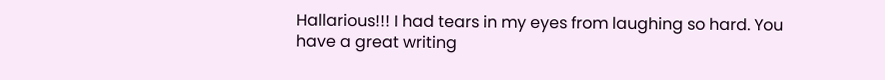Hallarious!!! I had tears in my eyes from laughing so hard. You have a great writing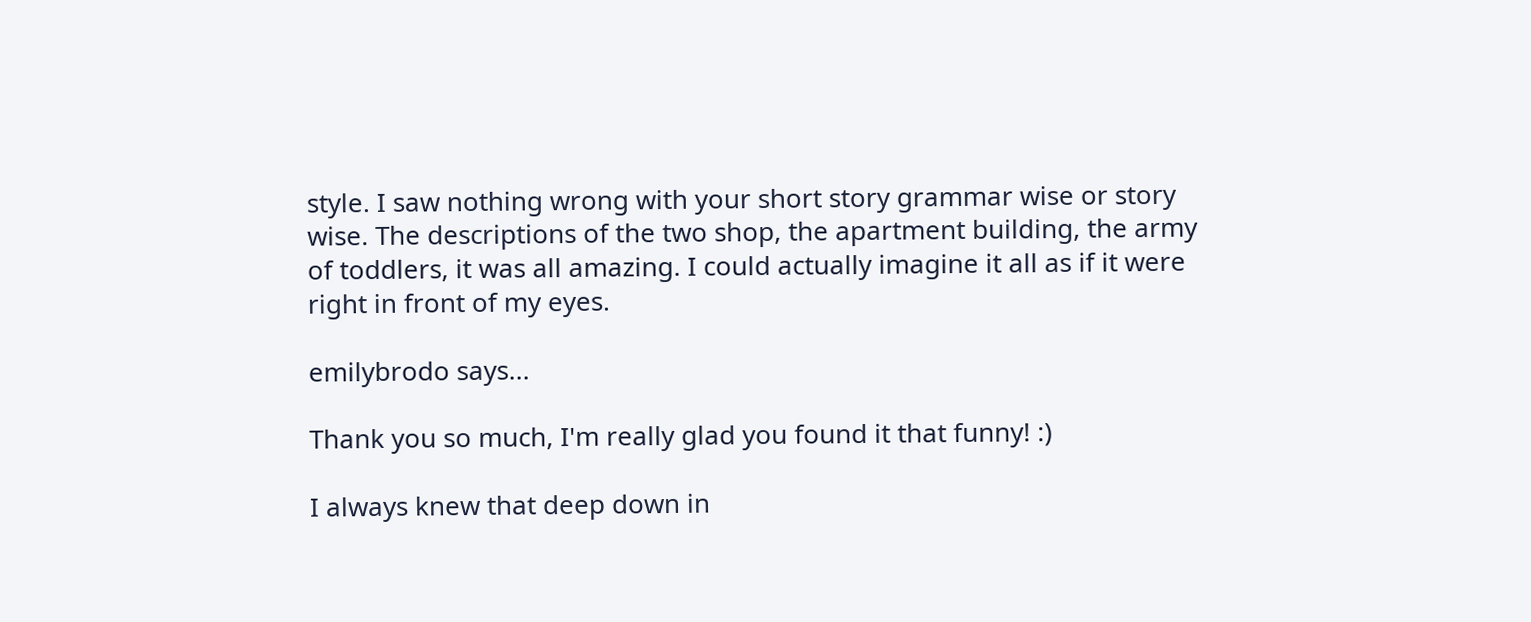style. I saw nothing wrong with your short story grammar wise or story wise. The descriptions of the two shop, the apartment building, the army of toddlers, it was all amazing. I could actually imagine it all as if it were right in front of my eyes.

emilybrodo says...

Thank you so much, I'm really glad you found it that funny! :)

I always knew that deep down in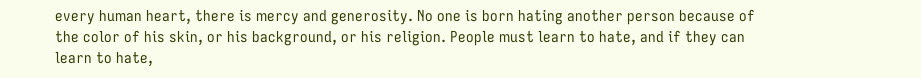every human heart, there is mercy and generosity. No one is born hating another person because of the color of his skin, or his background, or his religion. People must learn to hate, and if they can learn to hate,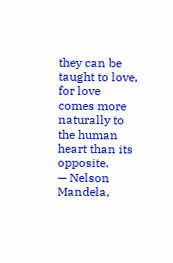they can be taught to love, for love comes more naturally to the human heart than its opposite.
— Nelson Mandela,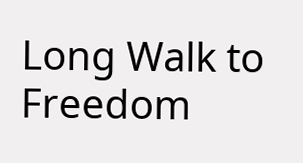Long Walk to Freedom